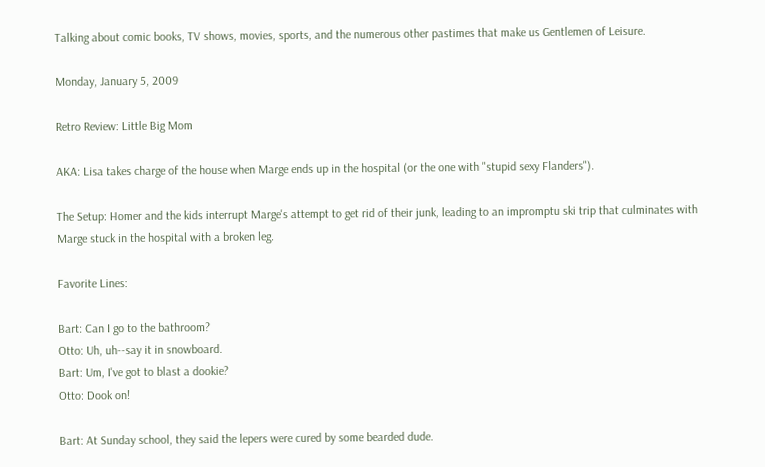Talking about comic books, TV shows, movies, sports, and the numerous other pastimes that make us Gentlemen of Leisure.

Monday, January 5, 2009

Retro Review: Little Big Mom

AKA: Lisa takes charge of the house when Marge ends up in the hospital (or the one with "stupid sexy Flanders").

The Setup: Homer and the kids interrupt Marge's attempt to get rid of their junk, leading to an impromptu ski trip that culminates with Marge stuck in the hospital with a broken leg.

Favorite Lines:

Bart: Can I go to the bathroom?
Otto: Uh, uh--say it in snowboard.
Bart: Um, I've got to blast a dookie?
Otto: Dook on!

Bart: At Sunday school, they said the lepers were cured by some bearded dude.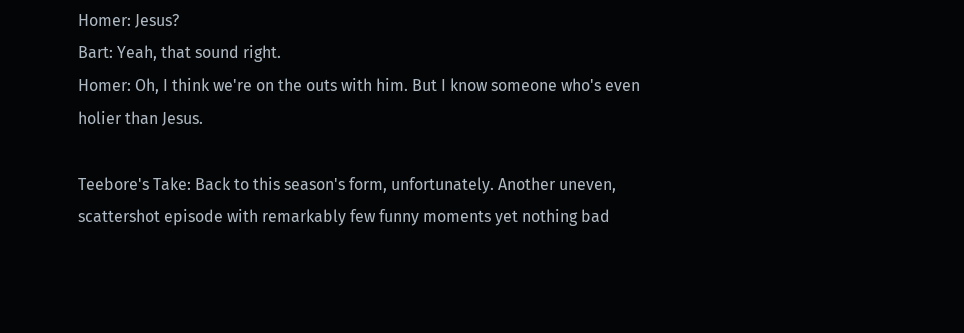Homer: Jesus?
Bart: Yeah, that sound right.
Homer: Oh, I think we're on the outs with him. But I know someone who's even holier than Jesus.

Teebore's Take: Back to this season's form, unfortunately. Another uneven, scattershot episode with remarkably few funny moments yet nothing bad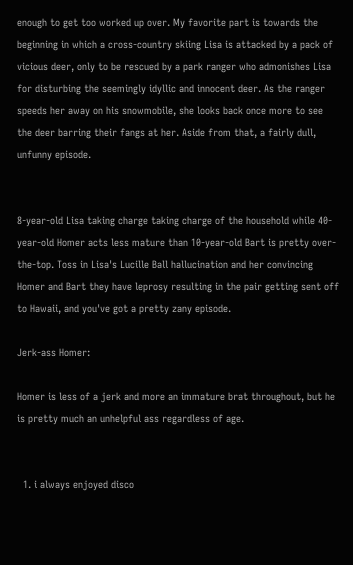enough to get too worked up over. My favorite part is towards the beginning in which a cross-country skiing Lisa is attacked by a pack of vicious deer, only to be rescued by a park ranger who admonishes Lisa for disturbing the seemingly idyllic and innocent deer. As the ranger speeds her away on his snowmobile, she looks back once more to see the deer barring their fangs at her. Aside from that, a fairly dull, unfunny episode.


8-year-old Lisa taking charge taking charge of the household while 40-year-old Homer acts less mature than 10-year-old Bart is pretty over-the-top. Toss in Lisa's Lucille Ball hallucination and her convincing Homer and Bart they have leprosy resulting in the pair getting sent off to Hawaii, and you've got a pretty zany episode.

Jerk-ass Homer:

Homer is less of a jerk and more an immature brat throughout, but he is pretty much an unhelpful ass regardless of age.


  1. i always enjoyed disco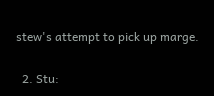stew's attempt to pick up marge.

  2. Stu: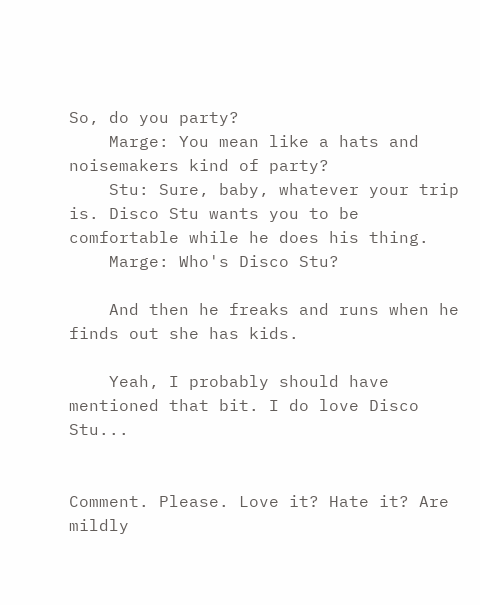So, do you party?
    Marge: You mean like a hats and noisemakers kind of party?
    Stu: Sure, baby, whatever your trip is. Disco Stu wants you to be comfortable while he does his thing.
    Marge: Who's Disco Stu?

    And then he freaks and runs when he finds out she has kids.

    Yeah, I probably should have mentioned that bit. I do love Disco Stu...


Comment. Please. Love it? Hate it? Are mildly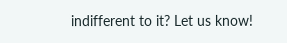indifferent to it? Let us know!